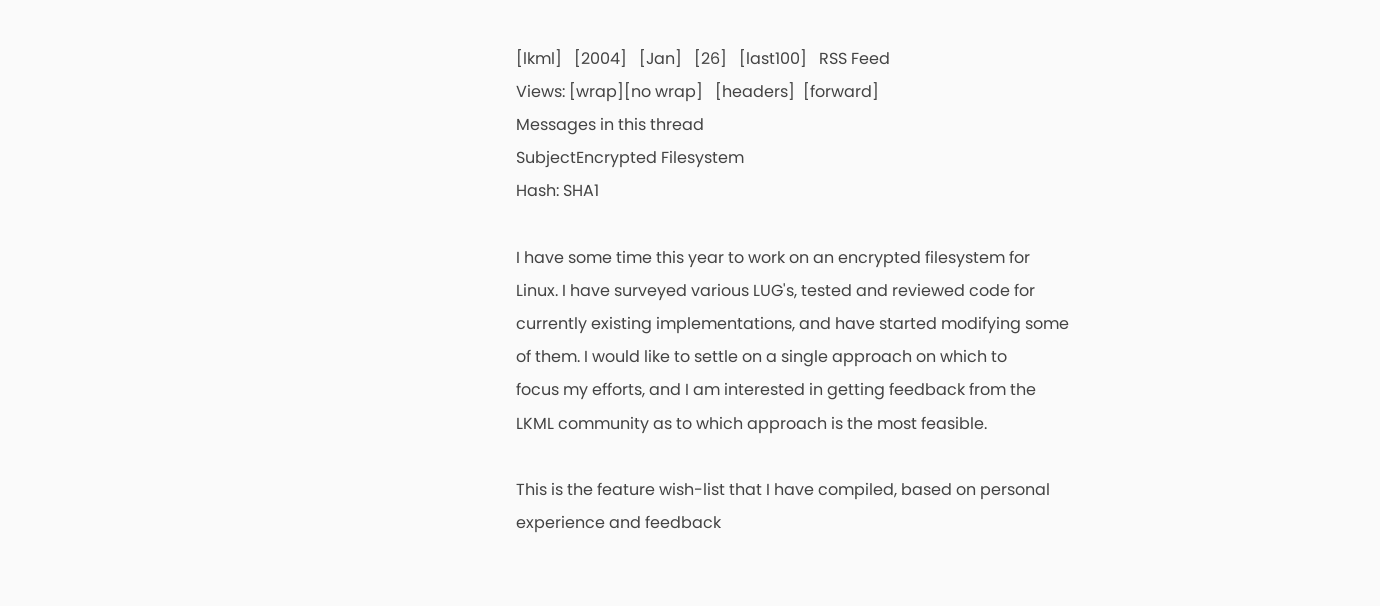[lkml]   [2004]   [Jan]   [26]   [last100]   RSS Feed
Views: [wrap][no wrap]   [headers]  [forward]
Messages in this thread
SubjectEncrypted Filesystem
Hash: SHA1

I have some time this year to work on an encrypted filesystem for
Linux. I have surveyed various LUG's, tested and reviewed code for
currently existing implementations, and have started modifying some
of them. I would like to settle on a single approach on which to
focus my efforts, and I am interested in getting feedback from the
LKML community as to which approach is the most feasible.

This is the feature wish-list that I have compiled, based on personal
experience and feedback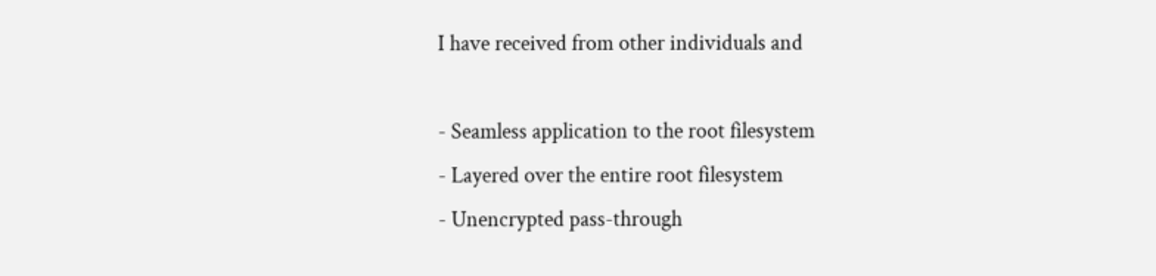I have received from other individuals and

- Seamless application to the root filesystem
- Layered over the entire root filesystem
- Unencrypted pass-through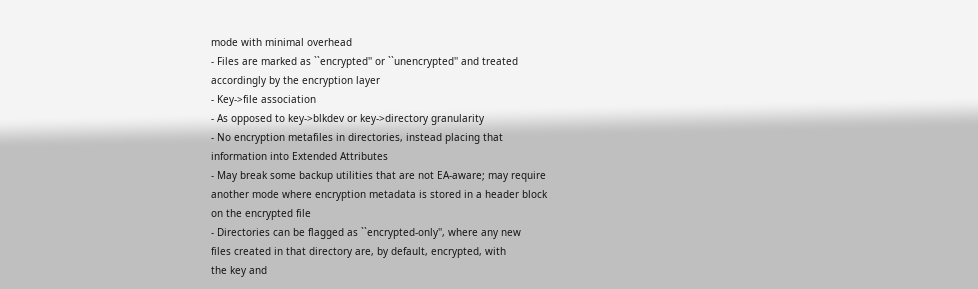mode with minimal overhead
- Files are marked as ``encrypted'' or ``unencrypted'' and treated
accordingly by the encryption layer
- Key->file association
- As opposed to key->blkdev or key->directory granularity
- No encryption metafiles in directories, instead placing that
information into Extended Attributes
- May break some backup utilities that are not EA-aware; may require
another mode where encryption metadata is stored in a header block
on the encrypted file
- Directories can be flagged as ``encrypted-only'', where any new
files created in that directory are, by default, encrypted, with
the key and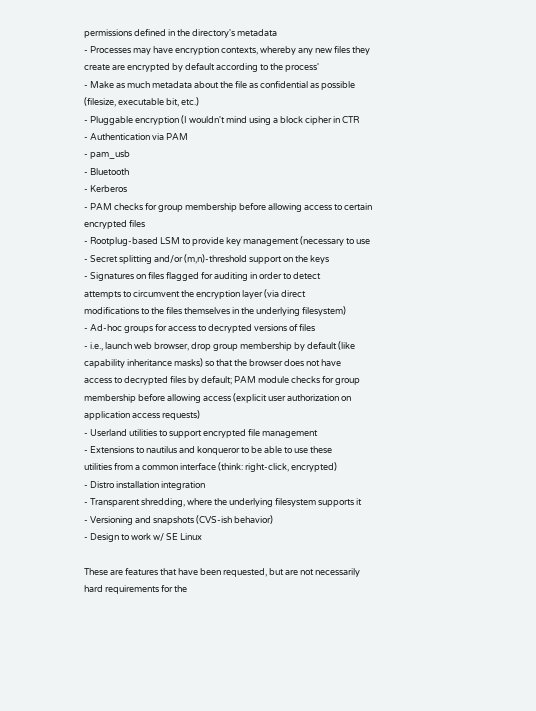permissions defined in the directory's metadata
- Processes may have encryption contexts, whereby any new files they
create are encrypted by default according to the process'
- Make as much metadata about the file as confidential as possible
(filesize, executable bit, etc.)
- Pluggable encryption (I wouldn't mind using a block cipher in CTR
- Authentication via PAM
- pam_usb
- Bluetooth
- Kerberos
- PAM checks for group membership before allowing access to certain
encrypted files
- Rootplug-based LSM to provide key management (necessary to use
- Secret splitting and/or (m,n)-threshold support on the keys
- Signatures on files flagged for auditing in order to detect
attempts to circumvent the encryption layer (via direct
modifications to the files themselves in the underlying filesystem)
- Ad-hoc groups for access to decrypted versions of files
- i.e., launch web browser, drop group membership by default (like
capability inheritance masks) so that the browser does not have
access to decrypted files by default; PAM module checks for group
membership before allowing access (explicit user authorization on
application access requests)
- Userland utilities to support encrypted file management
- Extensions to nautilus and konqueror to be able to use these
utilities from a common interface (think: right-click, encrypted)
- Distro installation integration
- Transparent shredding, where the underlying filesystem supports it
- Versioning and snapshots (CVS-ish behavior)
- Design to work w/ SE Linux

These are features that have been requested, but are not necessarily
hard requirements for the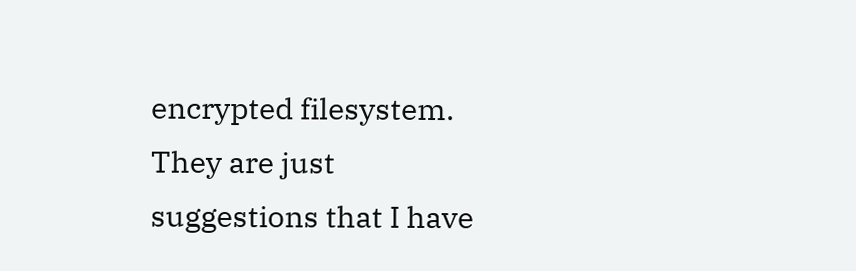encrypted filesystem. They are just
suggestions that I have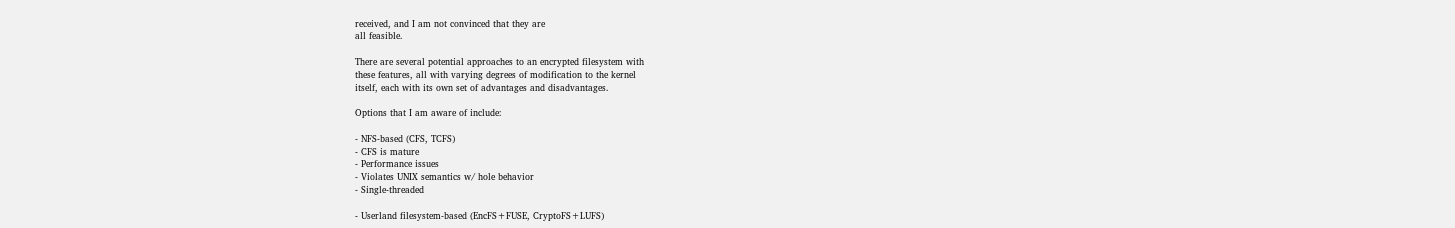received, and I am not convinced that they are
all feasible.

There are several potential approaches to an encrypted filesystem with
these features, all with varying degrees of modification to the kernel
itself, each with its own set of advantages and disadvantages.

Options that I am aware of include:

- NFS-based (CFS, TCFS)
- CFS is mature
- Performance issues
- Violates UNIX semantics w/ hole behavior
- Single-threaded

- Userland filesystem-based (EncFS+FUSE, CryptoFS+LUFS)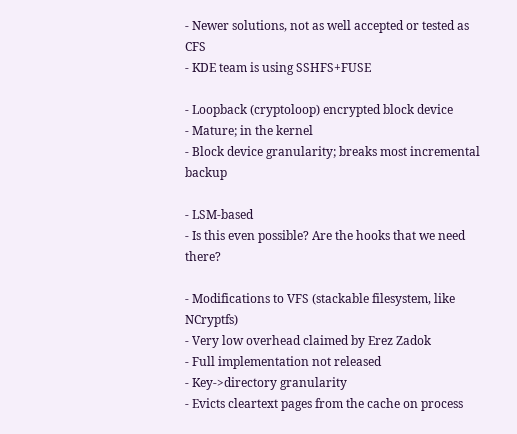- Newer solutions, not as well accepted or tested as CFS
- KDE team is using SSHFS+FUSE

- Loopback (cryptoloop) encrypted block device
- Mature; in the kernel
- Block device granularity; breaks most incremental backup

- LSM-based
- Is this even possible? Are the hooks that we need there?

- Modifications to VFS (stackable filesystem, like NCryptfs)
- Very low overhead claimed by Erez Zadok
- Full implementation not released
- Key->directory granularity
- Evicts cleartext pages from the cache on process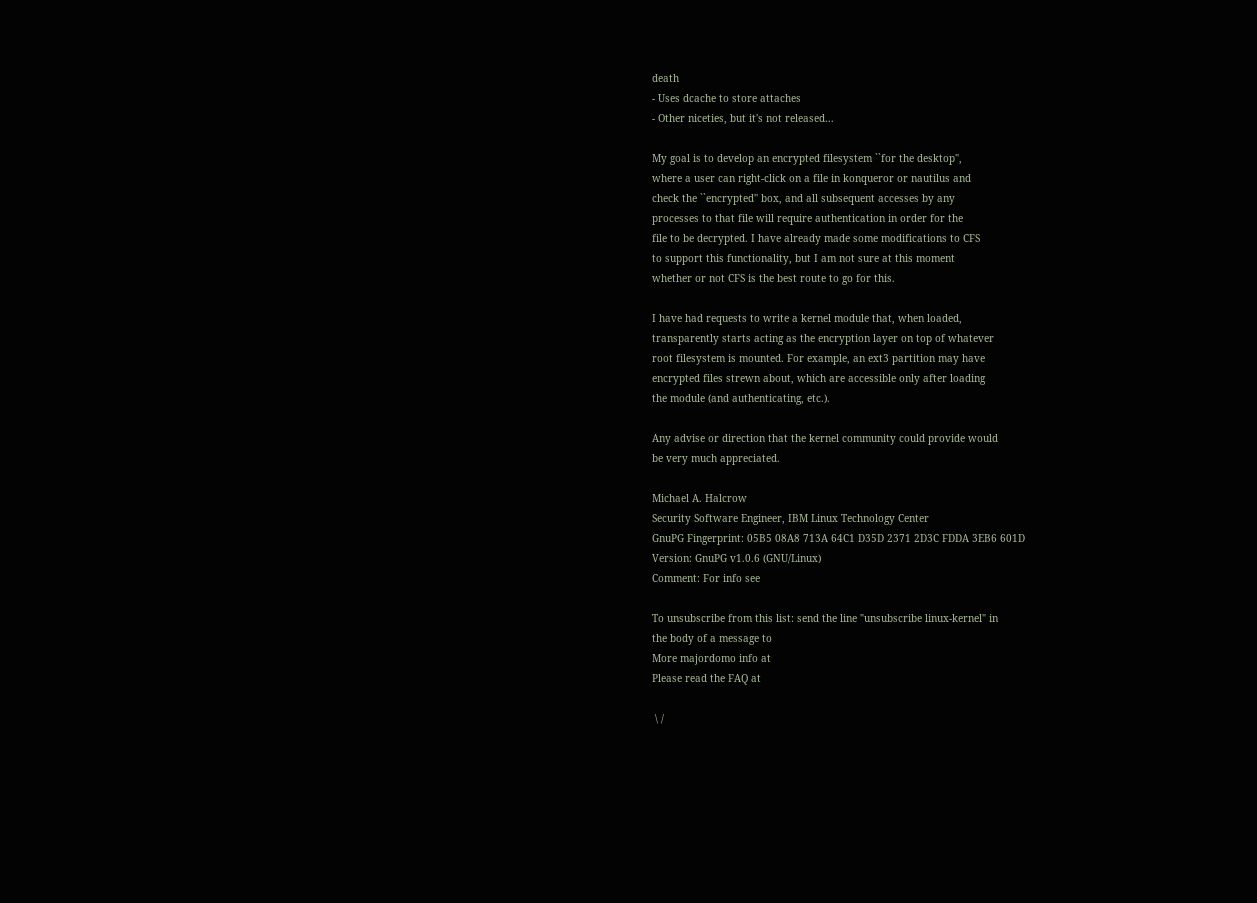death
- Uses dcache to store attaches
- Other niceties, but it's not released...

My goal is to develop an encrypted filesystem ``for the desktop'',
where a user can right-click on a file in konqueror or nautilus and
check the ``encrypted'' box, and all subsequent accesses by any
processes to that file will require authentication in order for the
file to be decrypted. I have already made some modifications to CFS
to support this functionality, but I am not sure at this moment
whether or not CFS is the best route to go for this.

I have had requests to write a kernel module that, when loaded,
transparently starts acting as the encryption layer on top of whatever
root filesystem is mounted. For example, an ext3 partition may have
encrypted files strewn about, which are accessible only after loading
the module (and authenticating, etc.).

Any advise or direction that the kernel community could provide would
be very much appreciated.

Michael A. Halcrow
Security Software Engineer, IBM Linux Technology Center
GnuPG Fingerprint: 05B5 08A8 713A 64C1 D35D 2371 2D3C FDDA 3EB6 601D
Version: GnuPG v1.0.6 (GNU/Linux)
Comment: For info see

To unsubscribe from this list: send the line "unsubscribe linux-kernel" in
the body of a message to
More majordomo info at
Please read the FAQ at

 \ /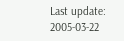Last update: 2005-03-22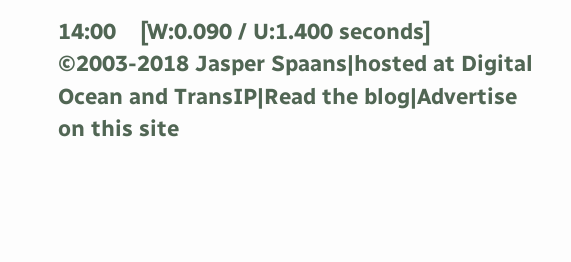14:00    [W:0.090 / U:1.400 seconds]
©2003-2018 Jasper Spaans|hosted at Digital Ocean and TransIP|Read the blog|Advertise on this site